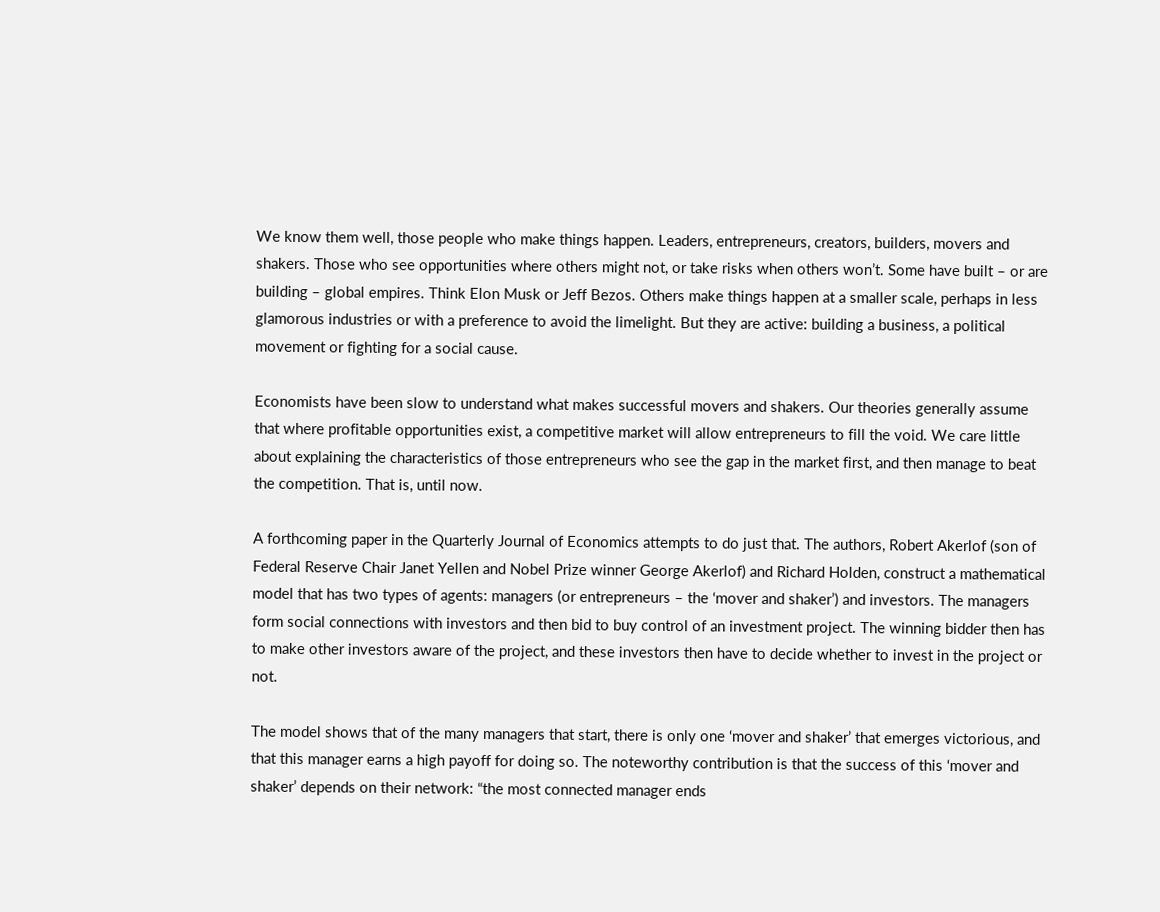We know them well, those people who make things happen. Leaders, entrepreneurs, creators, builders, movers and shakers. Those who see opportunities where others might not, or take risks when others won’t. Some have built – or are building – global empires. Think Elon Musk or Jeff Bezos. Others make things happen at a smaller scale, perhaps in less glamorous industries or with a preference to avoid the limelight. But they are active: building a business, a political movement or fighting for a social cause.

Economists have been slow to understand what makes successful movers and shakers. Our theories generally assume that where profitable opportunities exist, a competitive market will allow entrepreneurs to fill the void. We care little about explaining the characteristics of those entrepreneurs who see the gap in the market first, and then manage to beat the competition. That is, until now.

A forthcoming paper in the Quarterly Journal of Economics attempts to do just that. The authors, Robert Akerlof (son of Federal Reserve Chair Janet Yellen and Nobel Prize winner George Akerlof) and Richard Holden, construct a mathematical model that has two types of agents: managers (or entrepreneurs – the ‘mover and shaker’) and investors. The managers form social connections with investors and then bid to buy control of an investment project. The winning bidder then has to make other investors aware of the project, and these investors then have to decide whether to invest in the project or not.

The model shows that of the many managers that start, there is only one ‘mover and shaker’ that emerges victorious, and that this manager earns a high payoff for doing so. The noteworthy contribution is that the success of this ‘mover and shaker’ depends on their network: “the most connected manager ends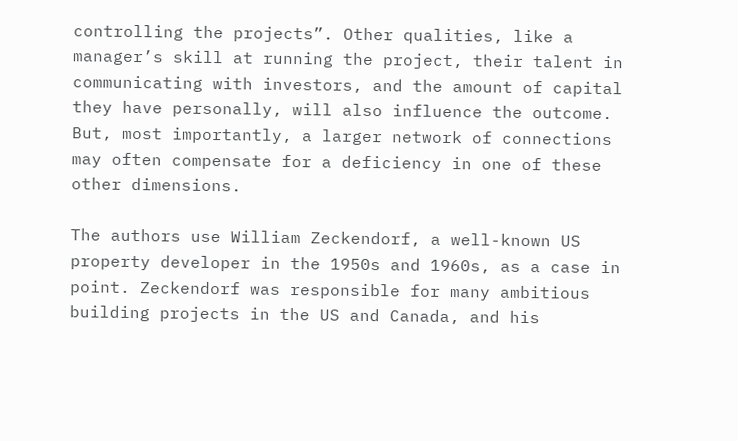controlling the projects”. Other qualities, like a manager’s skill at running the project, their talent in communicating with investors, and the amount of capital they have personally, will also influence the outcome. But, most importantly, a larger network of connections may often compensate for a deficiency in one of these other dimensions.

The authors use William Zeckendorf, a well-known US property developer in the 1950s and 1960s, as a case in point. Zeckendorf was responsible for many ambitious building projects in the US and Canada, and his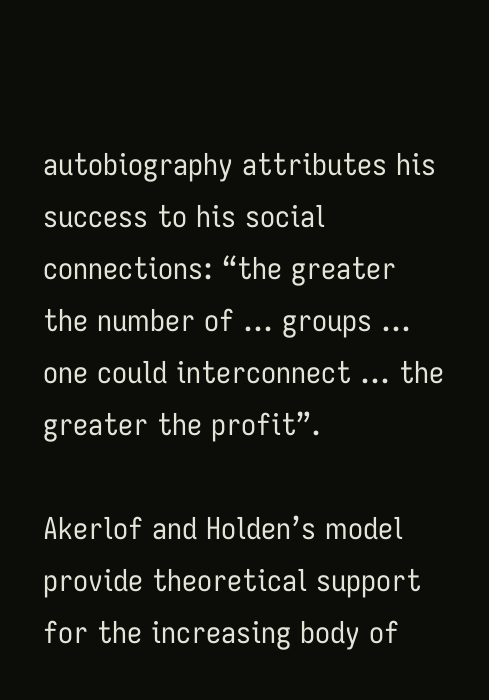autobiography attributes his success to his social connections: “the greater the number of … groups … one could interconnect … the greater the profit”.

Akerlof and Holden’s model provide theoretical support for the increasing body of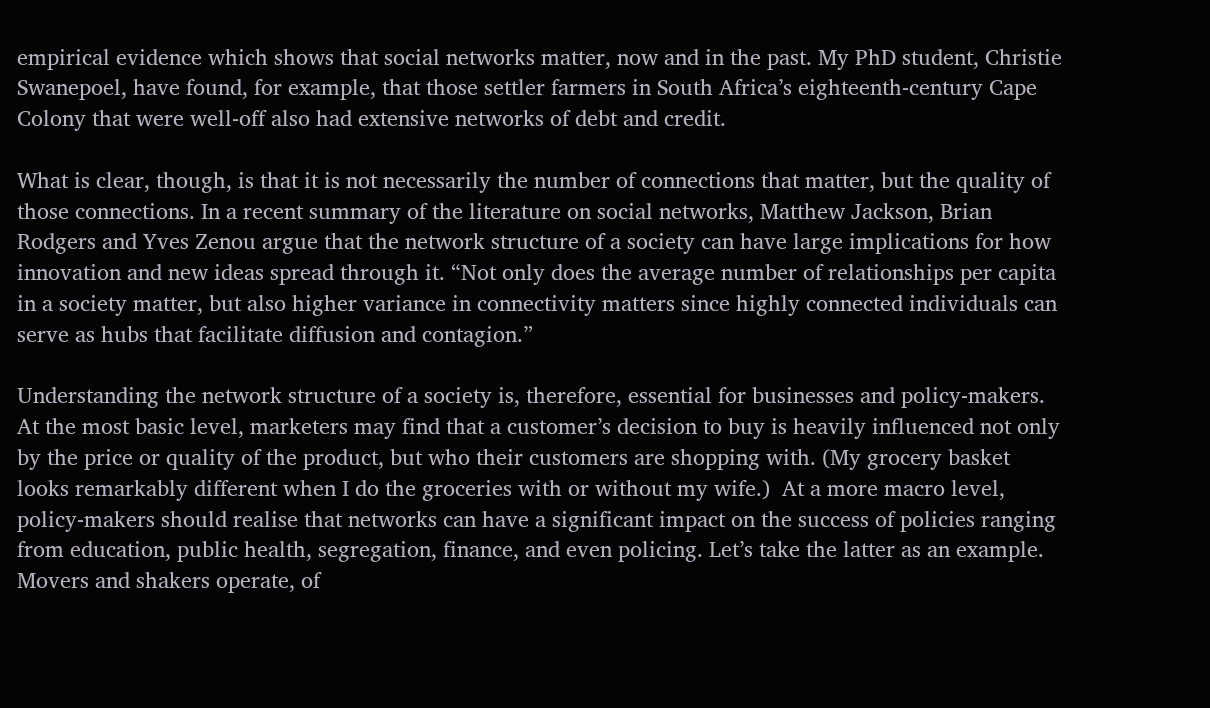empirical evidence which shows that social networks matter, now and in the past. My PhD student, Christie Swanepoel, have found, for example, that those settler farmers in South Africa’s eighteenth-century Cape Colony that were well-off also had extensive networks of debt and credit.

What is clear, though, is that it is not necessarily the number of connections that matter, but the quality of those connections. In a recent summary of the literature on social networks, Matthew Jackson, Brian Rodgers and Yves Zenou argue that the network structure of a society can have large implications for how innovation and new ideas spread through it. “Not only does the average number of relationships per capita in a society matter, but also higher variance in connectivity matters since highly connected individuals can serve as hubs that facilitate diffusion and contagion.”

Understanding the network structure of a society is, therefore, essential for businesses and policy-makers. At the most basic level, marketers may find that a customer’s decision to buy is heavily influenced not only by the price or quality of the product, but who their customers are shopping with. (My grocery basket looks remarkably different when I do the groceries with or without my wife.)  At a more macro level, policy-makers should realise that networks can have a significant impact on the success of policies ranging from education, public health, segregation, finance, and even policing. Let’s take the latter as an example. Movers and shakers operate, of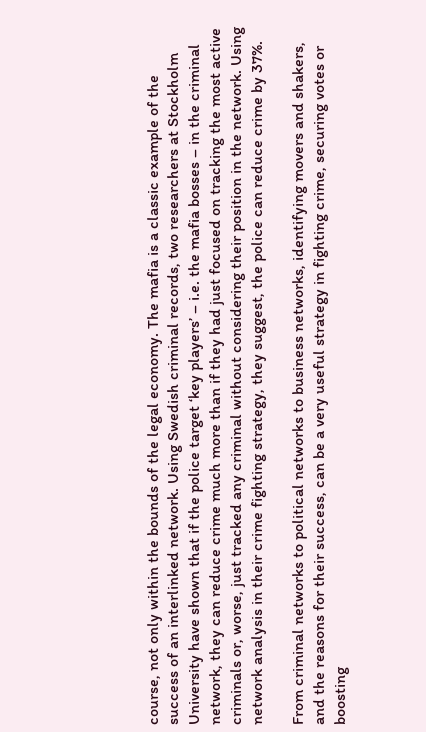course, not only within the bounds of the legal economy. The mafia is a classic example of the success of an interlinked network. Using Swedish criminal records, two researchers at Stockholm University have shown that if the police target ‘key players’ – i.e. the mafia bosses – in the criminal network, they can reduce crime much more than if they had just focused on tracking the most active criminals or, worse, just tracked any criminal without considering their position in the network. Using network analysis in their crime fighting strategy, they suggest, the police can reduce crime by 37%.

From criminal networks to political networks to business networks, identifying movers and shakers, and the reasons for their success, can be a very useful strategy in fighting crime, securing votes or boosting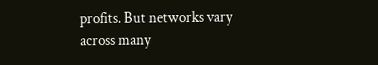profits. But networks vary across many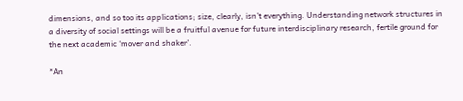dimensions, and so too its applications; size, clearly, isn’t everything. Understanding network structures in a diversity of social settings will be a fruitful avenue for future interdisciplinary research, fertile ground for the next academic ‘mover and shaker’.

*An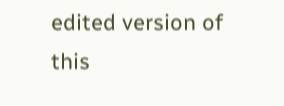edited version of this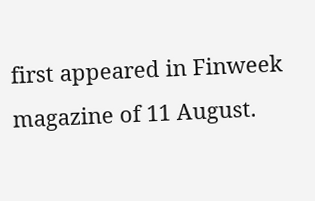first appeared in Finweek magazine of 11 August.